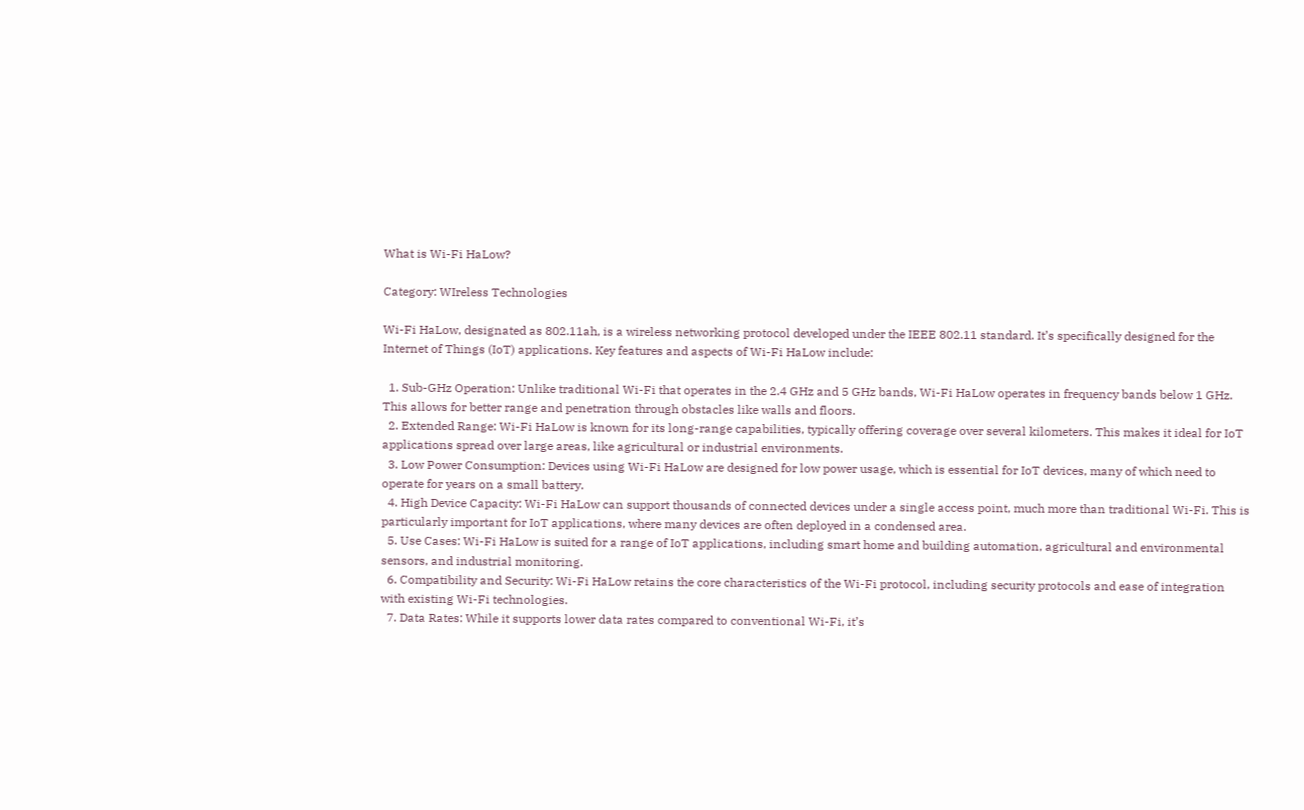What is Wi-Fi HaLow?

Category: WIreless Technologies

Wi-Fi HaLow, designated as 802.11ah, is a wireless networking protocol developed under the IEEE 802.11 standard. It’s specifically designed for the Internet of Things (IoT) applications. Key features and aspects of Wi-Fi HaLow include:

  1. Sub-GHz Operation: Unlike traditional Wi-Fi that operates in the 2.4 GHz and 5 GHz bands, Wi-Fi HaLow operates in frequency bands below 1 GHz. This allows for better range and penetration through obstacles like walls and floors.
  2. Extended Range: Wi-Fi HaLow is known for its long-range capabilities, typically offering coverage over several kilometers. This makes it ideal for IoT applications spread over large areas, like agricultural or industrial environments.
  3. Low Power Consumption: Devices using Wi-Fi HaLow are designed for low power usage, which is essential for IoT devices, many of which need to operate for years on a small battery.
  4. High Device Capacity: Wi-Fi HaLow can support thousands of connected devices under a single access point, much more than traditional Wi-Fi. This is particularly important for IoT applications, where many devices are often deployed in a condensed area.
  5. Use Cases: Wi-Fi HaLow is suited for a range of IoT applications, including smart home and building automation, agricultural and environmental sensors, and industrial monitoring.
  6. Compatibility and Security: Wi-Fi HaLow retains the core characteristics of the Wi-Fi protocol, including security protocols and ease of integration with existing Wi-Fi technologies.
  7. Data Rates: While it supports lower data rates compared to conventional Wi-Fi, it’s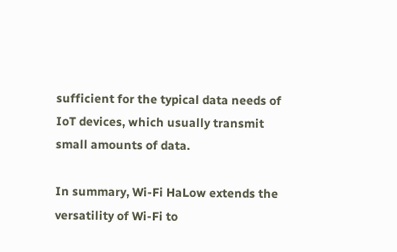sufficient for the typical data needs of IoT devices, which usually transmit small amounts of data.

In summary, Wi-Fi HaLow extends the versatility of Wi-Fi to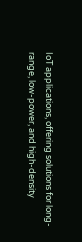IoT applications, offering solutions for long-range, low-power, and high-density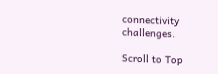connectivity challenges.

Scroll to Top